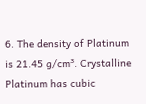6. The density of Platinum is 21.45 g/cm³. Crystalline Platinum has cubic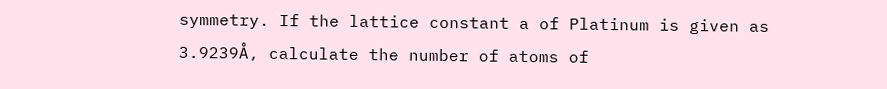symmetry. If the lattice constant a of Platinum is given as 3.9239Å, calculate the number of atoms of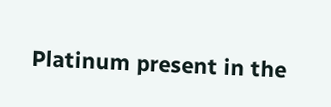Platinum present in the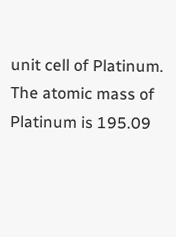unit cell of Platinum. The atomic mass of Platinum is 195.09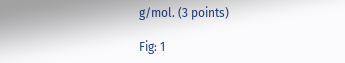g/mol. (3 points)

Fig: 1